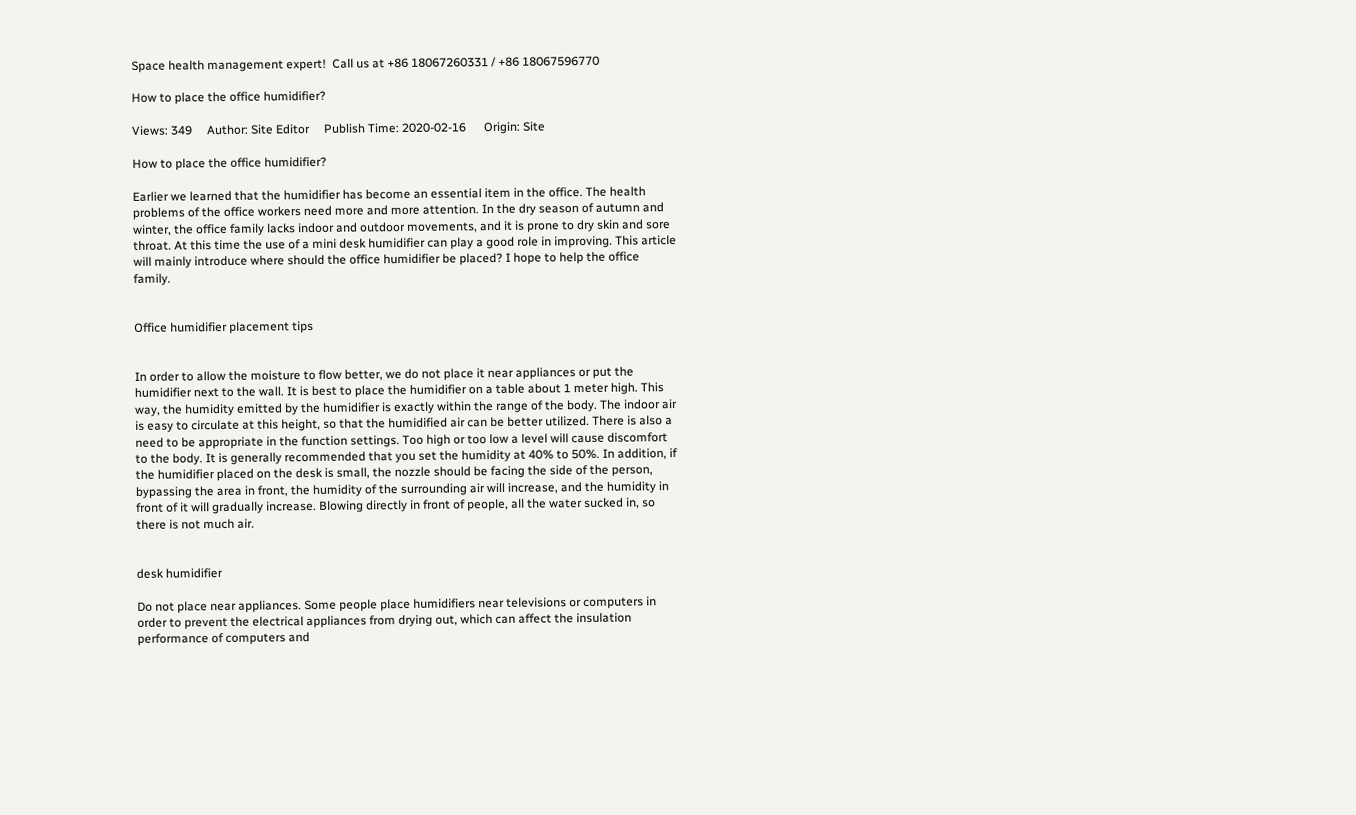Space health management expert!  Call us at +86 18067260331 / +86 18067596770

How to place the office humidifier?

Views: 349     Author: Site Editor     Publish Time: 2020-02-16      Origin: Site

How to place the office humidifier?

Earlier we learned that the humidifier has become an essential item in the office. The health problems of the office workers need more and more attention. In the dry season of autumn and winter, the office family lacks indoor and outdoor movements, and it is prone to dry skin and sore throat. At this time the use of a mini desk humidifier can play a good role in improving. This article will mainly introduce where should the office humidifier be placed? I hope to help the office family.


Office humidifier placement tips


In order to allow the moisture to flow better, we do not place it near appliances or put the humidifier next to the wall. It is best to place the humidifier on a table about 1 meter high. This way, the humidity emitted by the humidifier is exactly within the range of the body. The indoor air is easy to circulate at this height, so that the humidified air can be better utilized. There is also a need to be appropriate in the function settings. Too high or too low a level will cause discomfort to the body. It is generally recommended that you set the humidity at 40% to 50%. In addition, if the humidifier placed on the desk is small, the nozzle should be facing the side of the person, bypassing the area in front, the humidity of the surrounding air will increase, and the humidity in front of it will gradually increase. Blowing directly in front of people, all the water sucked in, so there is not much air.


desk humidifier

Do not place near appliances. Some people place humidifiers near televisions or computers in order to prevent the electrical appliances from drying out, which can affect the insulation performance of computers and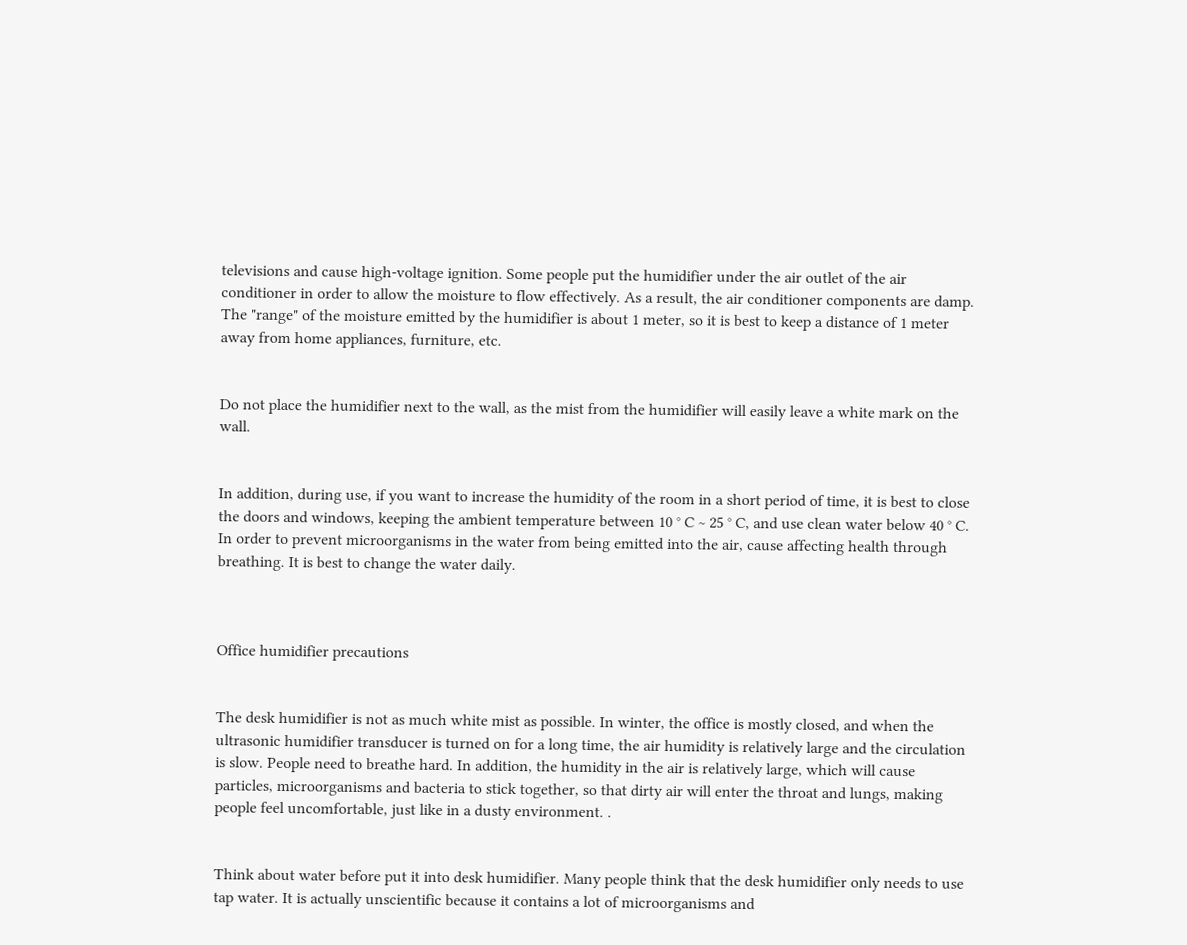televisions and cause high-voltage ignition. Some people put the humidifier under the air outlet of the air conditioner in order to allow the moisture to flow effectively. As a result, the air conditioner components are damp. The "range" of the moisture emitted by the humidifier is about 1 meter, so it is best to keep a distance of 1 meter away from home appliances, furniture, etc.


Do not place the humidifier next to the wall, as the mist from the humidifier will easily leave a white mark on the wall.


In addition, during use, if you want to increase the humidity of the room in a short period of time, it is best to close the doors and windows, keeping the ambient temperature between 10 ° C ~ 25 ° C, and use clean water below 40 ° C. In order to prevent microorganisms in the water from being emitted into the air, cause affecting health through breathing. It is best to change the water daily.



Office humidifier precautions


The desk humidifier is not as much white mist as possible. In winter, the office is mostly closed, and when the ultrasonic humidifier transducer is turned on for a long time, the air humidity is relatively large and the circulation is slow. People need to breathe hard. In addition, the humidity in the air is relatively large, which will cause particles, microorganisms and bacteria to stick together, so that dirty air will enter the throat and lungs, making people feel uncomfortable, just like in a dusty environment. .


Think about water before put it into desk humidifier. Many people think that the desk humidifier only needs to use tap water. It is actually unscientific because it contains a lot of microorganisms and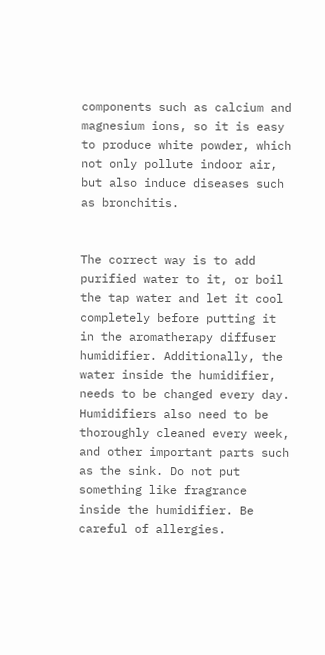components such as calcium and magnesium ions, so it is easy to produce white powder, which not only pollute indoor air, but also induce diseases such as bronchitis.


The correct way is to add purified water to it, or boil the tap water and let it cool completely before putting it in the aromatherapy diffuser humidifier. Additionally, the water inside the humidifier, needs to be changed every day. Humidifiers also need to be thoroughly cleaned every week, and other important parts such as the sink. Do not put something like fragrance inside the humidifier. Be careful of allergies.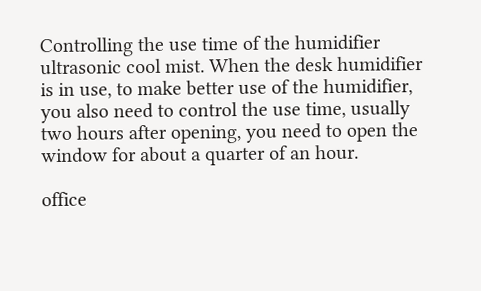Controlling the use time of the humidifier ultrasonic cool mist. When the desk humidifier is in use, to make better use of the humidifier, you also need to control the use time, usually two hours after opening, you need to open the window for about a quarter of an hour.

office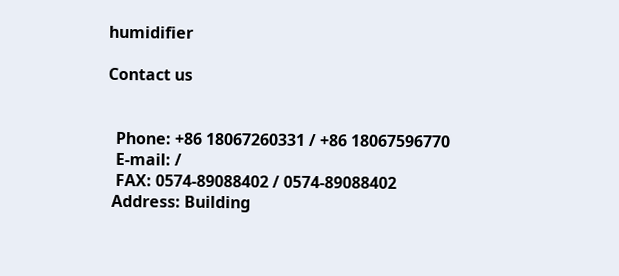humidifier

Contact us


  Phone: +86 18067260331 / +86 18067596770
  E-mail: /
  FAX: 0574-89088402 / 0574-89088402
 Address: Building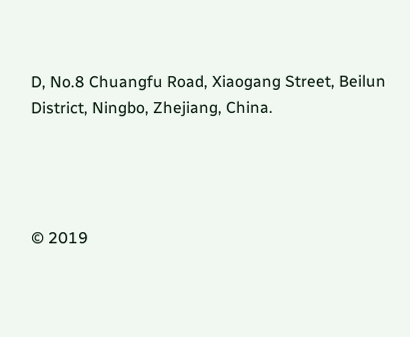D, No.8 Chuangfu Road, Xiaogang Street, Beilun District, Ningbo, Zhejiang, China.




© 2019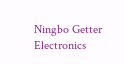Ningbo Getter Electronics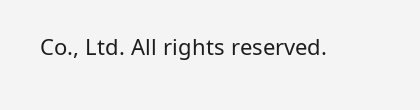Co., Ltd. All rights reserved.